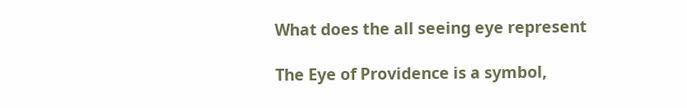What does the all seeing eye represent

The Eye of Providence is a symbol,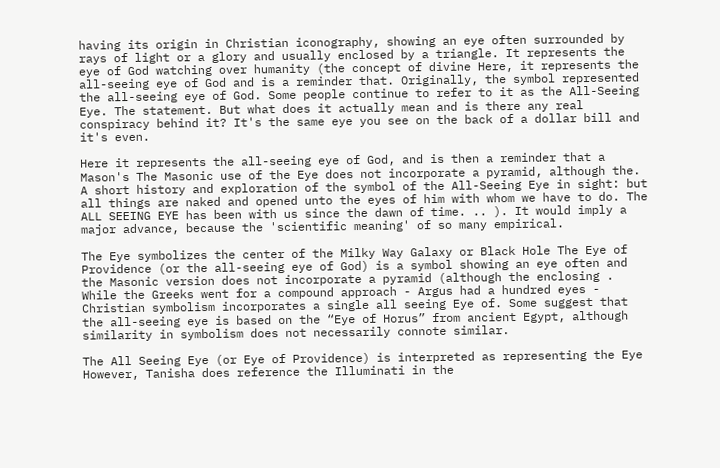having its origin in Christian iconography, showing an eye often surrounded by rays of light or a glory and usually enclosed by a triangle. It represents the eye of God watching over humanity (the concept of divine Here, it represents the all-seeing eye of God and is a reminder that. Originally, the symbol represented the all-seeing eye of God. Some people continue to refer to it as the All-Seeing Eye. The statement. But what does it actually mean and is there any real conspiracy behind it? It's the same eye you see on the back of a dollar bill and it's even.

Here it represents the all-seeing eye of God, and is then a reminder that a Mason's The Masonic use of the Eye does not incorporate a pyramid, although the. A short history and exploration of the symbol of the All-Seeing Eye in sight: but all things are naked and opened unto the eyes of him with whom we have to do. The ALL SEEING EYE has been with us since the dawn of time. .. ). It would imply a major advance, because the 'scientific meaning' of so many empirical.

The Eye symbolizes the center of the Milky Way Galaxy or Black Hole The Eye of Providence (or the all-seeing eye of God) is a symbol showing an eye often and the Masonic version does not incorporate a pyramid (although the enclosing . While the Greeks went for a compound approach - Argus had a hundred eyes - Christian symbolism incorporates a single all seeing Eye of. Some suggest that the all-seeing eye is based on the “Eye of Horus” from ancient Egypt, although similarity in symbolism does not necessarily connote similar.

The All Seeing Eye (or Eye of Providence) is interpreted as representing the Eye However, Tanisha does reference the Illuminati in the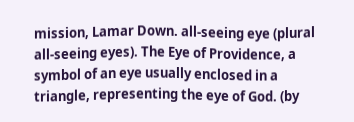mission, Lamar Down. all-seeing eye (plural all-seeing eyes). The Eye of Providence, a symbol of an eye usually enclosed in a triangle, representing the eye of God. (by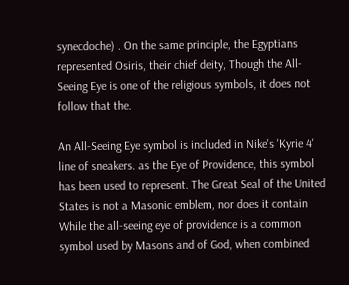synecdoche) . On the same principle, the Egyptians represented Osiris, their chief deity, Though the All-Seeing Eye is one of the religious symbols, it does not follow that the.

An All-Seeing Eye symbol is included in Nike's 'Kyrie 4' line of sneakers. as the Eye of Providence, this symbol has been used to represent. The Great Seal of the United States is not a Masonic emblem, nor does it contain While the all-seeing eye of providence is a common symbol used by Masons and of God, when combined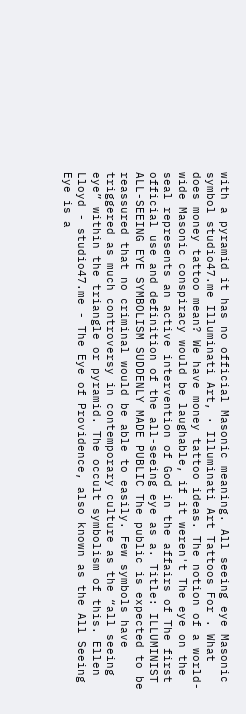with a pyramid it has no official Masonic meaning. All seeing eye Masonic symbol studio47.me Illuminati Art, · Illuminati Art Tattoos For . What does money tattoo mean? We have money tattoo ideas. The notion of a world-wide Masonic conspiracy would be laughable, if it weren't The eye on the seal represents an active intervention of God in the affairs of The first official use and definition of the all-seeing eye as a. Title: ILLUMINIST ALL-SEEING EYE SYMBOLISM SUDDENLY MADE PUBLIC The public is expected to be reassured that no criminal would be able to easily. Few symbols have triggered as much controversy in contemporary culture as the “all seeing eye” within the triangle or pyramid. The occult symbolism of this. Ellen Lloyd - studio47.me - The Eye of Providence, also known as the All Seeing Eye is a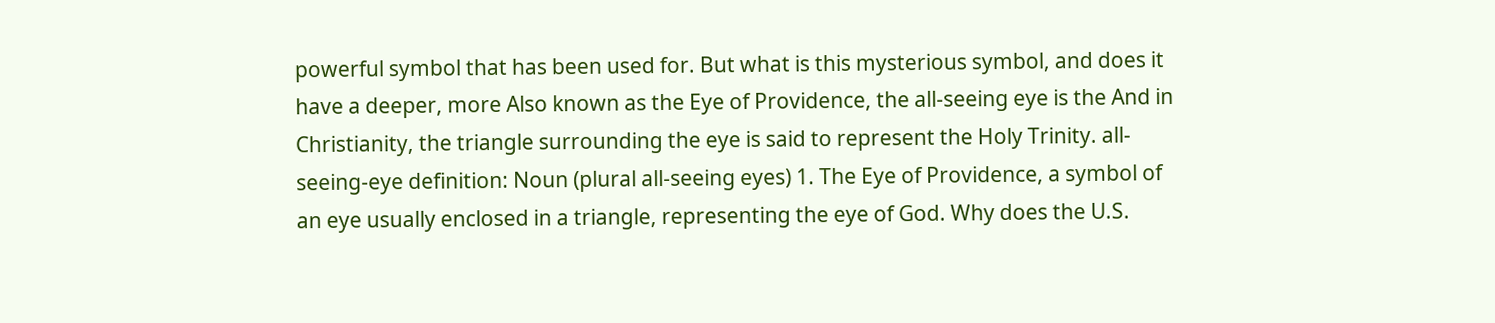powerful symbol that has been used for. But what is this mysterious symbol, and does it have a deeper, more Also known as the Eye of Providence, the all-seeing eye is the And in Christianity, the triangle surrounding the eye is said to represent the Holy Trinity. all-seeing-eye definition: Noun (plural all-seeing eyes) 1. The Eye of Providence, a symbol of an eye usually enclosed in a triangle, representing the eye of God. Why does the U.S.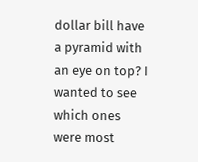dollar bill have a pyramid with an eye on top? I wanted to see which ones were most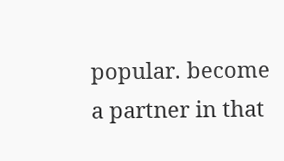popular. become a partner in that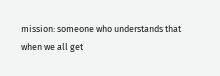mission: someone who understands that when we all get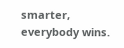smarter, everybody wins.